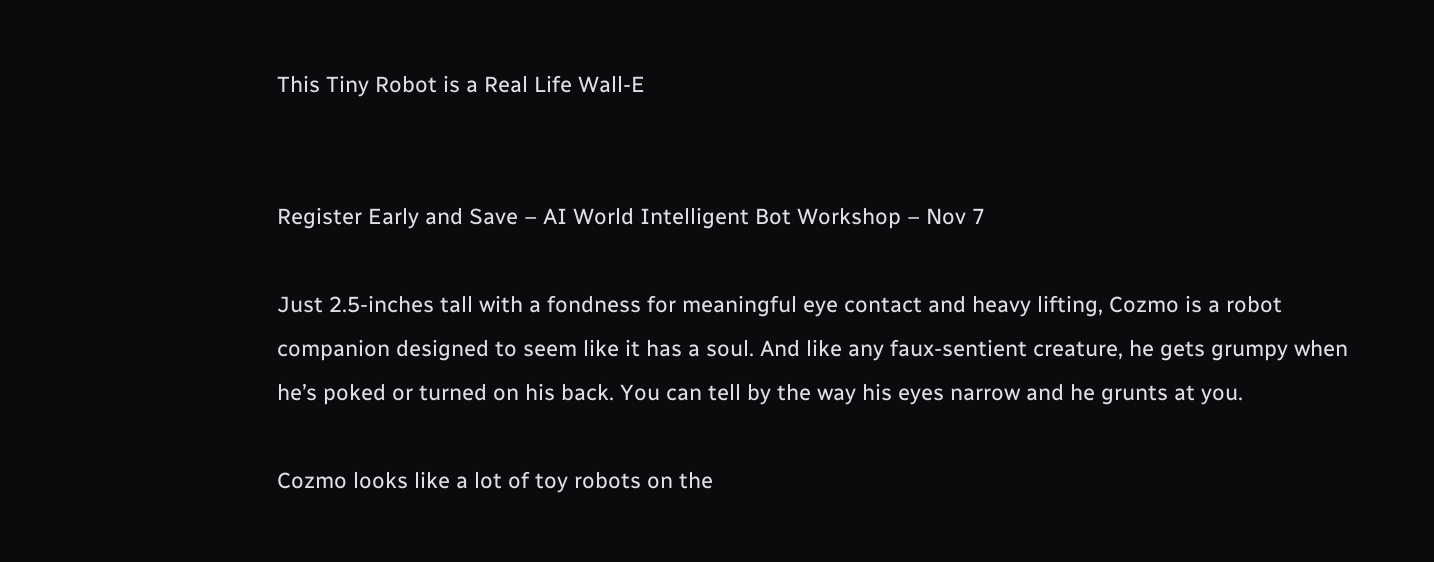This Tiny Robot is a Real Life Wall-E


Register Early and Save – AI World Intelligent Bot Workshop – Nov 7

Just 2.5-inches tall with a fondness for meaningful eye contact and heavy lifting, Cozmo is a robot companion designed to seem like it has a soul. And like any faux-sentient creature, he gets grumpy when he’s poked or turned on his back. You can tell by the way his eyes narrow and he grunts at you.

Cozmo looks like a lot of toy robots on the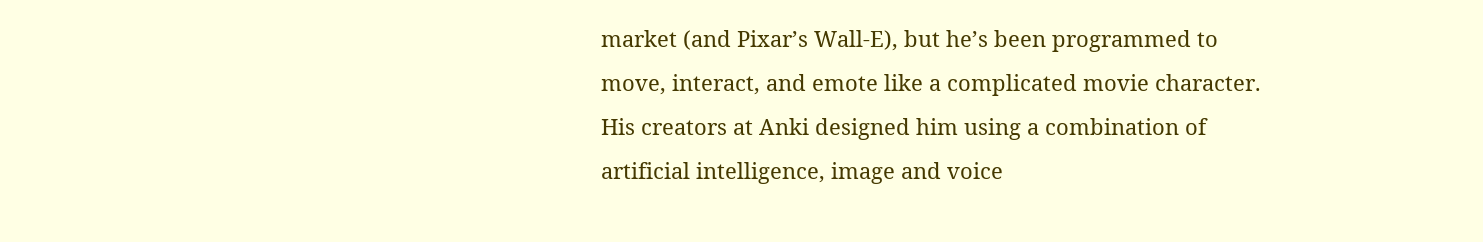market (and Pixar’s Wall-E), but he’s been programmed to move, interact, and emote like a complicated movie character. His creators at Anki designed him using a combination of artificial intelligence, image and voice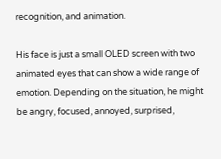recognition, and animation.

His face is just a small OLED screen with two animated eyes that can show a wide range of emotion. Depending on the situation, he might be angry, focused, annoyed, surprised,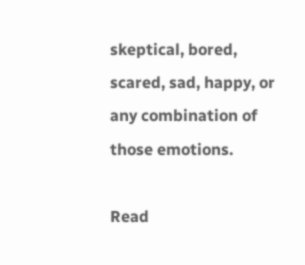skeptical, bored, scared, sad, happy, or any combination of those emotions.

Read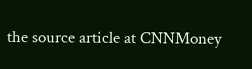the source article at CNNMoney